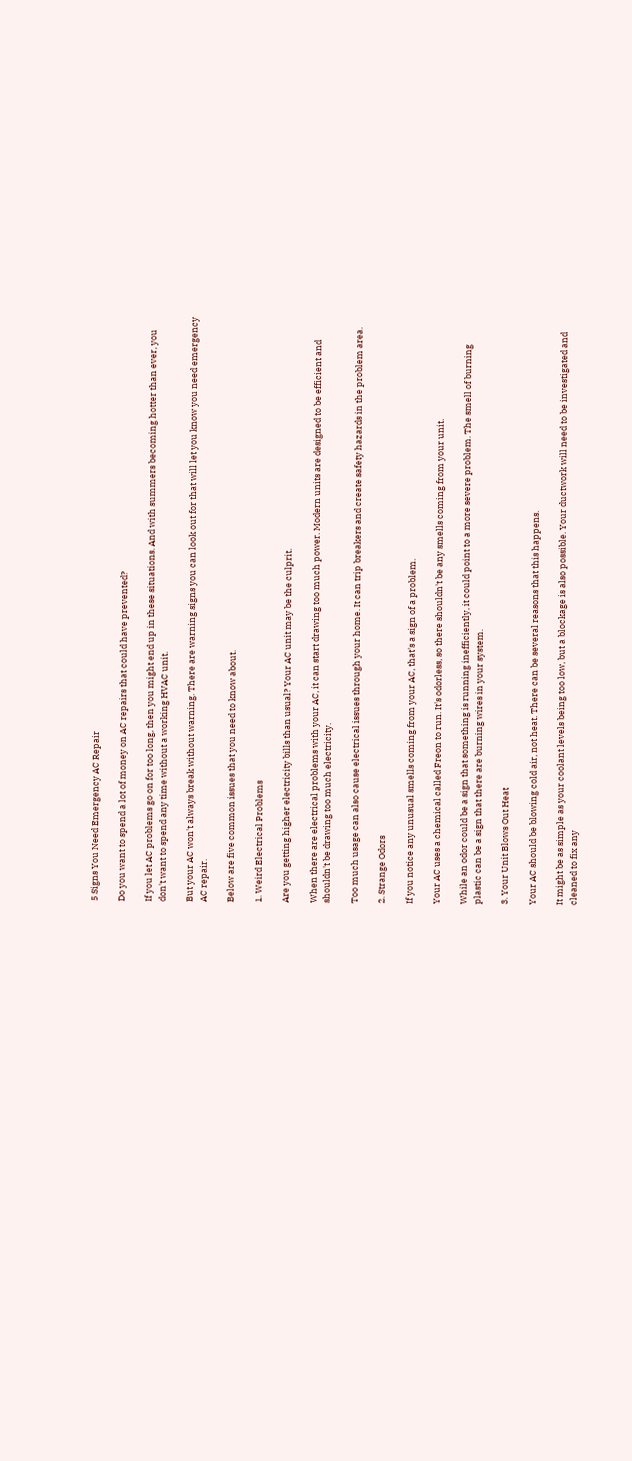5 Signs You Need Emergency AC Repair

Do you want to spend a lot of money on AC repairs that could have prevented?

If you let AC problems go on for too long, then you might end up in these situations. And with summers becoming hotter than ever, you don't want to spend any time without a working HVAC unit.

But your AC won't always break without warning. There are warning signs you can look out for that will let you know you need emergency AC repair.

Below are five common issues that you need to know about.

1. Weird Electrical Problems

Are you getting higher electricity bills than usual? Your AC unit may be the culprit.

When there are electrical problems with your AC, it can start drawing too much power. Modern units are designed to be efficient and shouldn't be drawing too much electricity.

Too much usage can also cause electrical issues through your home. It can trip breakers and create safety hazards in the problem area.

2. Strange Odors

If you notice any unusual smells coming from your AC, that's a sign of a problem.

Your AC uses a chemical called Freon to run. It's odorless, so there shouldn't be any smells coming from your unit.

While an odor could be a sign that something is running inefficiently, it could point to a more severe problem. The smell of burning plastic can be a sign that there are burning wires in your system.

3. Your Unit Blows Out Heat

Your AC should be blowing cold air, not heat. There can be several reasons that this happens.

It might be as simple as your coolant levels being too low, but a blockage is also possible. Your ductwork will need to be investigated and cleaned to fix any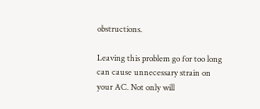obstructions.

Leaving this problem go for too long can cause unnecessary strain on your AC. Not only will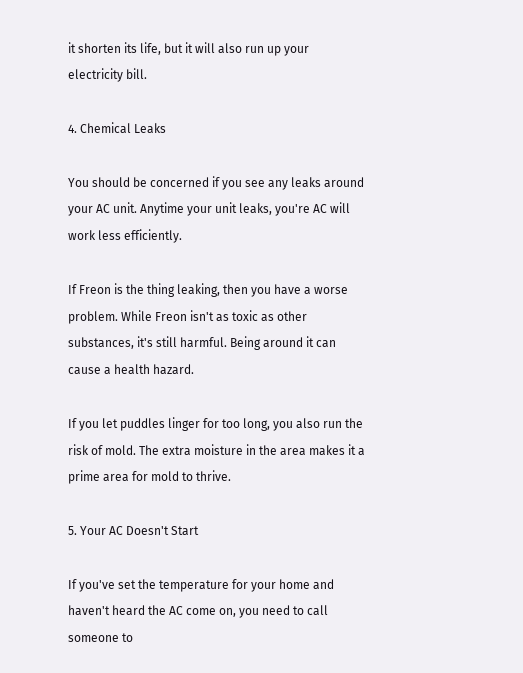it shorten its life, but it will also run up your electricity bill.

4. Chemical Leaks

You should be concerned if you see any leaks around your AC unit. Anytime your unit leaks, you're AC will work less efficiently.

If Freon is the thing leaking, then you have a worse problem. While Freon isn't as toxic as other substances, it's still harmful. Being around it can cause a health hazard.

If you let puddles linger for too long, you also run the risk of mold. The extra moisture in the area makes it a prime area for mold to thrive.

5. Your AC Doesn't Start

If you've set the temperature for your home and haven't heard the AC come on, you need to call someone to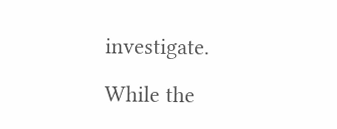investigate.

While the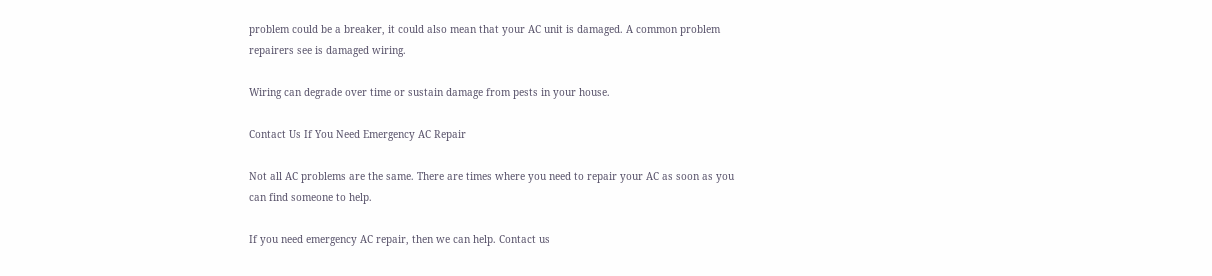problem could be a breaker, it could also mean that your AC unit is damaged. A common problem repairers see is damaged wiring.

Wiring can degrade over time or sustain damage from pests in your house.

Contact Us If You Need Emergency AC Repair

Not all AC problems are the same. There are times where you need to repair your AC as soon as you can find someone to help.

If you need emergency AC repair, then we can help. Contact us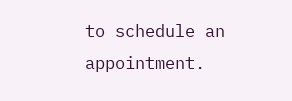to schedule an appointment.